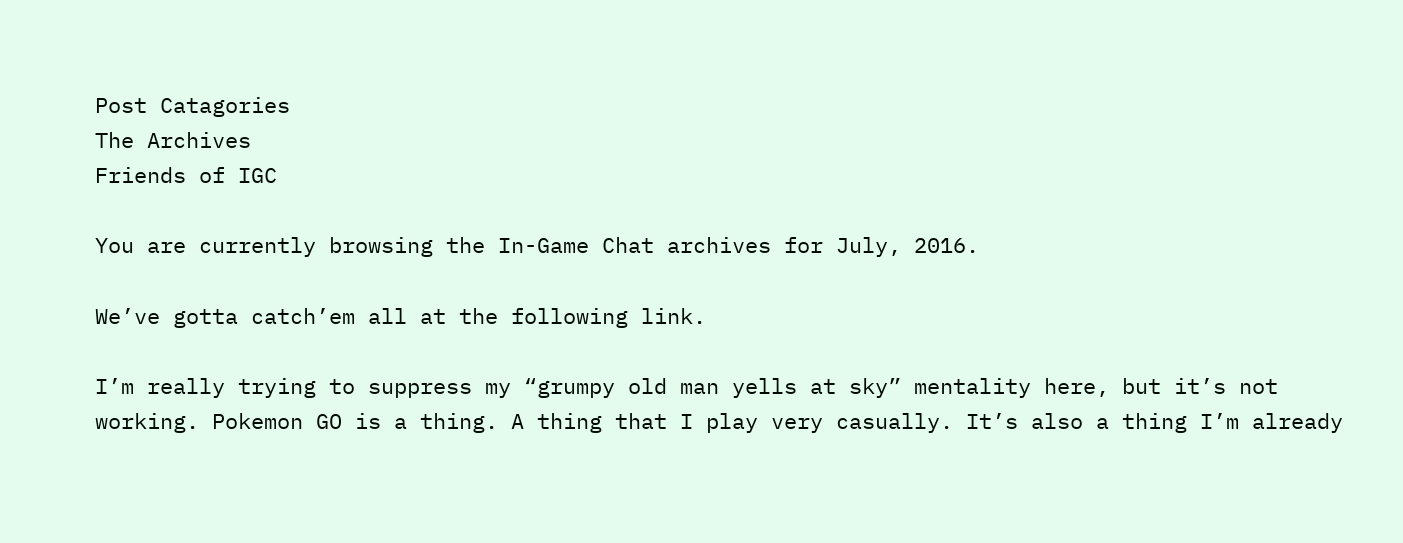Post Catagories
The Archives
Friends of IGC

You are currently browsing the In-Game Chat archives for July, 2016.

We’ve gotta catch’em all at the following link.

I’m really trying to suppress my “grumpy old man yells at sky” mentality here, but it’s not working. Pokemon GO is a thing. A thing that I play very casually. It’s also a thing I’m already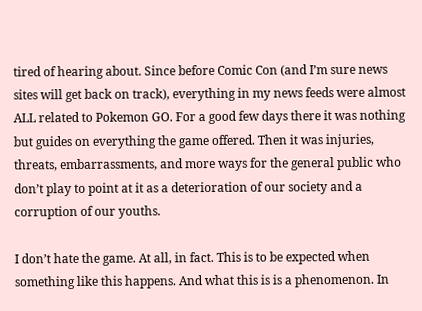tired of hearing about. Since before Comic Con (and I’m sure news sites will get back on track), everything in my news feeds were almost ALL related to Pokemon GO. For a good few days there it was nothing but guides on everything the game offered. Then it was injuries, threats, embarrassments, and more ways for the general public who don’t play to point at it as a deterioration of our society and a corruption of our youths.

I don’t hate the game. At all, in fact. This is to be expected when something like this happens. And what this is is a phenomenon. In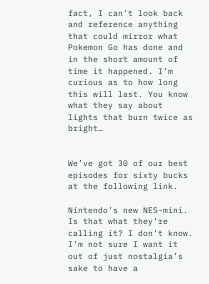fact, I can’t look back and reference anything that could mirror what Pokemon Go has done and in the short amount of time it happened. I’m curious as to how long this will last. You know what they say about lights that burn twice as bright…


We’ve got 30 of our best episodes for sixty bucks at the following link.

Nintendo’s new NES-mini. Is that what they’re calling it? I don’t know. I’m not sure I want it out of just nostalgia’s sake to have a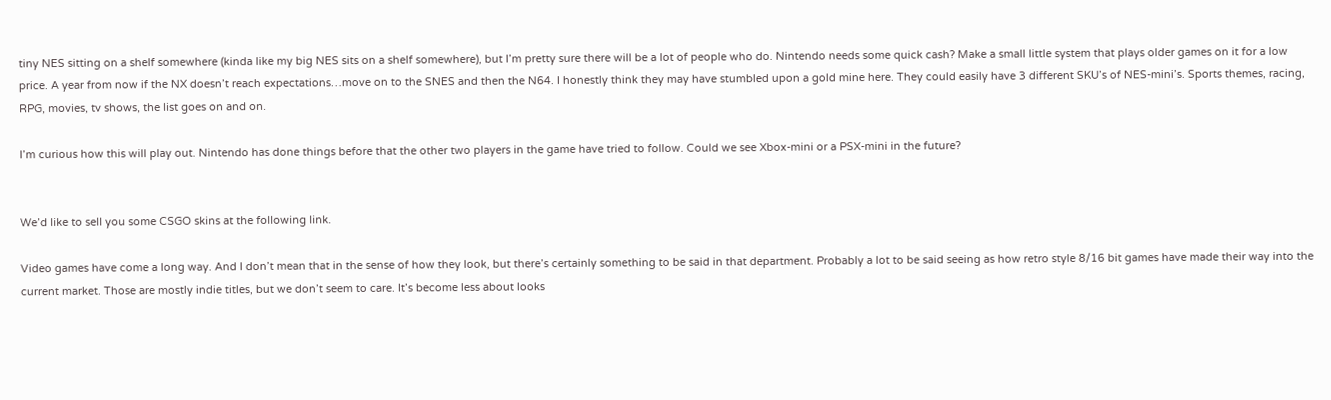tiny NES sitting on a shelf somewhere (kinda like my big NES sits on a shelf somewhere), but I’m pretty sure there will be a lot of people who do. Nintendo needs some quick cash? Make a small little system that plays older games on it for a low price. A year from now if the NX doesn’t reach expectations…move on to the SNES and then the N64. I honestly think they may have stumbled upon a gold mine here. They could easily have 3 different SKU’s of NES-mini’s. Sports themes, racing, RPG, movies, tv shows, the list goes on and on.

I’m curious how this will play out. Nintendo has done things before that the other two players in the game have tried to follow. Could we see Xbox-mini or a PSX-mini in the future?


We’d like to sell you some CSGO skins at the following link.

Video games have come a long way. And I don’t mean that in the sense of how they look, but there’s certainly something to be said in that department. Probably a lot to be said seeing as how retro style 8/16 bit games have made their way into the current market. Those are mostly indie titles, but we don’t seem to care. It’s become less about looks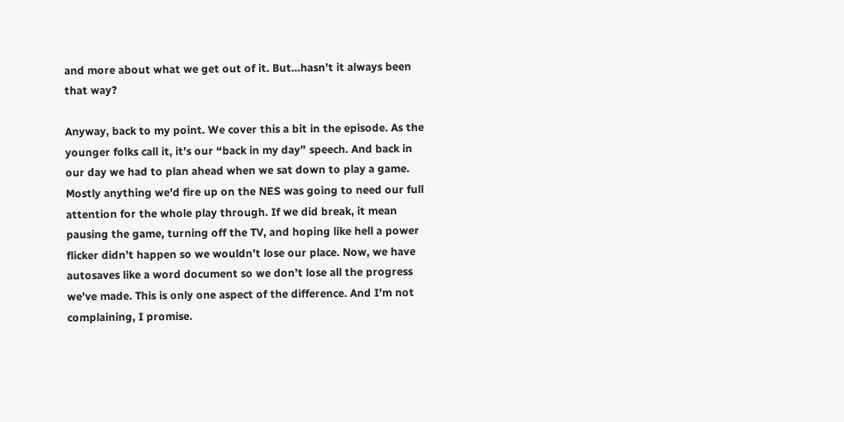and more about what we get out of it. But…hasn’t it always been that way?

Anyway, back to my point. We cover this a bit in the episode. As the younger folks call it, it’s our “back in my day” speech. And back in our day we had to plan ahead when we sat down to play a game. Mostly anything we’d fire up on the NES was going to need our full attention for the whole play through. If we did break, it mean pausing the game, turning off the TV, and hoping like hell a power flicker didn’t happen so we wouldn’t lose our place. Now, we have autosaves like a word document so we don’t lose all the progress we’ve made. This is only one aspect of the difference. And I’m not complaining, I promise.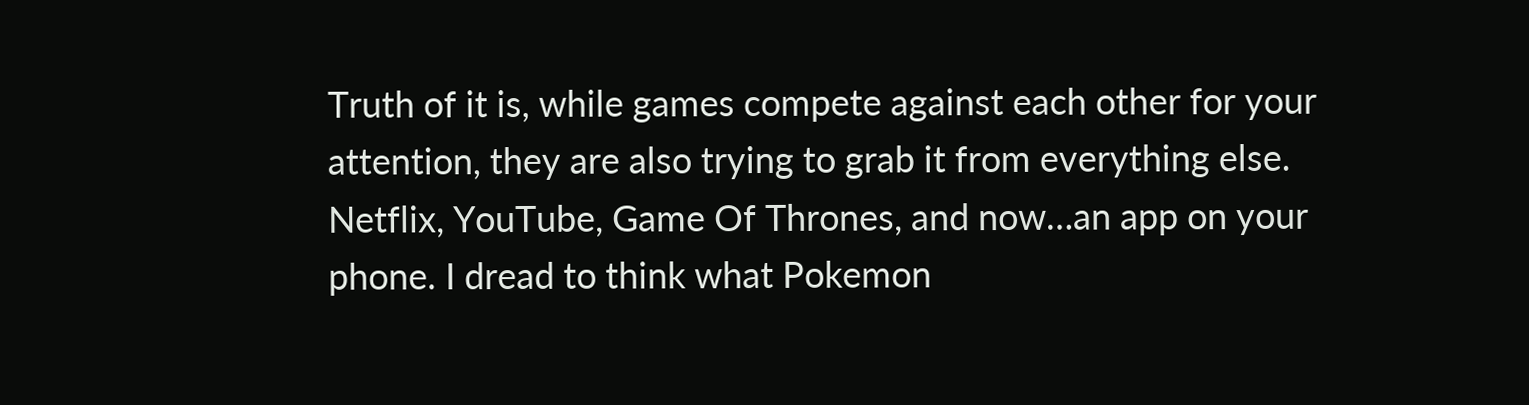Truth of it is, while games compete against each other for your attention, they are also trying to grab it from everything else. Netflix, YouTube, Game Of Thrones, and now…an app on your phone. I dread to think what Pokemon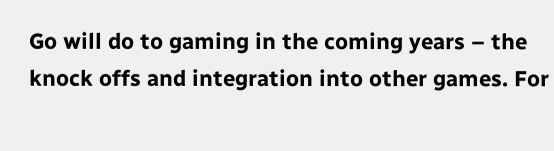Go will do to gaming in the coming years – the knock offs and integration into other games. For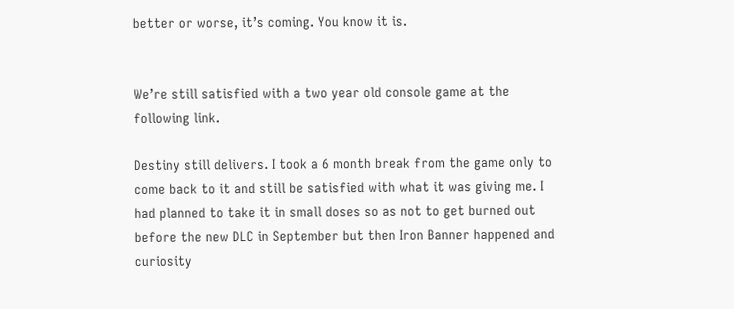better or worse, it’s coming. You know it is.


We’re still satisfied with a two year old console game at the following link.

Destiny still delivers. I took a 6 month break from the game only to come back to it and still be satisfied with what it was giving me. I had planned to take it in small doses so as not to get burned out before the new DLC in September but then Iron Banner happened and curiosity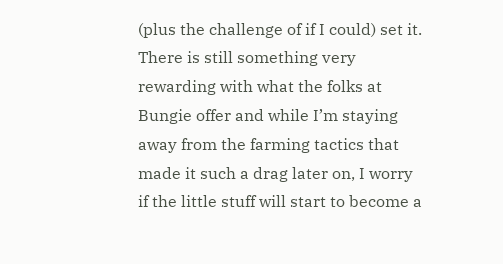(plus the challenge of if I could) set it. There is still something very rewarding with what the folks at Bungie offer and while I’m staying away from the farming tactics that made it such a drag later on, I worry if the little stuff will start to become a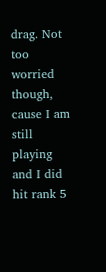drag. Not too worried though, cause I am still playing and I did hit rank 5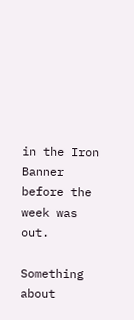in the Iron Banner before the week was out.

Something about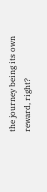the journey being its own reward, right?